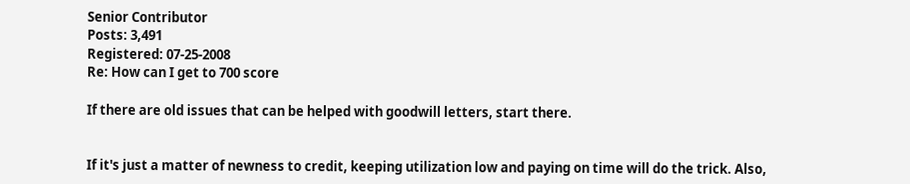Senior Contributor
Posts: 3,491
Registered: 07-25-2008
Re: How can I get to 700 score

If there are old issues that can be helped with goodwill letters, start there.


If it's just a matter of newness to credit, keeping utilization low and paying on time will do the trick. Also,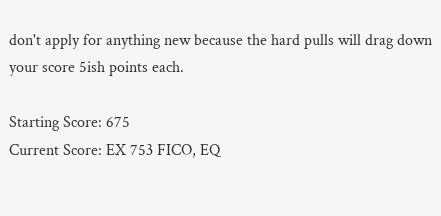don't apply for anything new because the hard pulls will drag down your score 5ish points each.

Starting Score: 675
Current Score: EX 753 FICO, EQ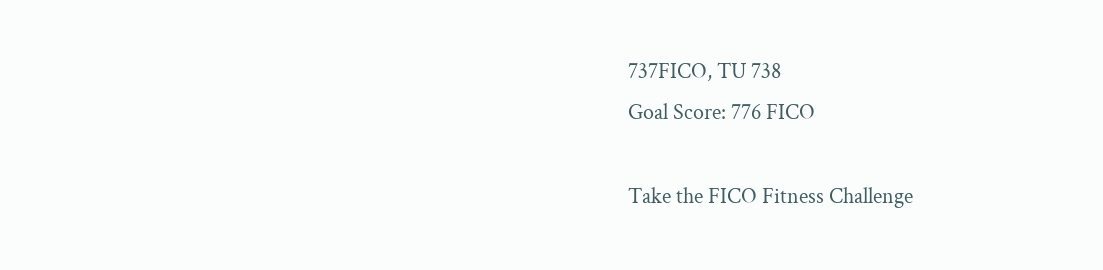737FICO, TU 738
Goal Score: 776 FICO

Take the FICO Fitness Challenge